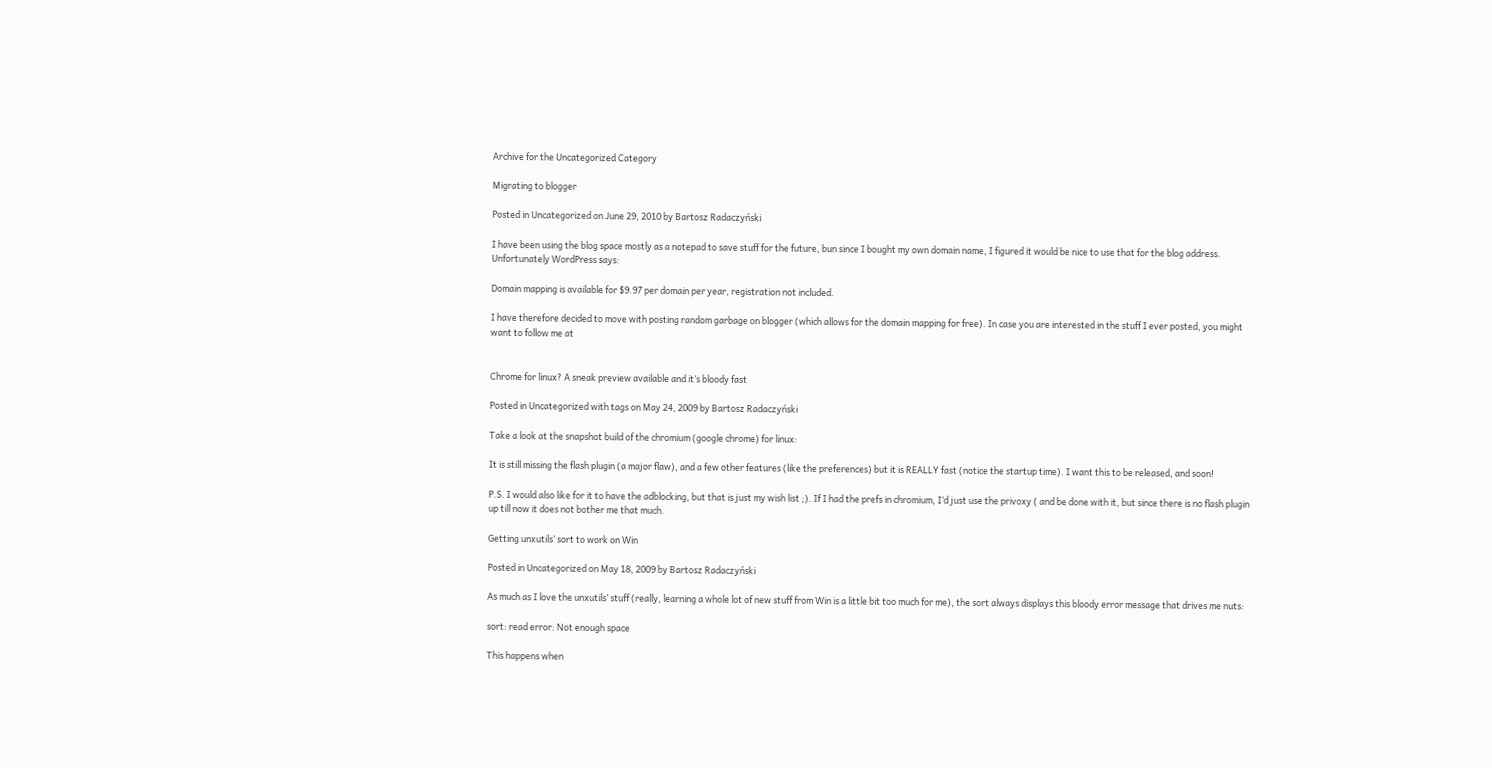Archive for the Uncategorized Category

Migrating to blogger

Posted in Uncategorized on June 29, 2010 by Bartosz Radaczyński

I have been using the blog space mostly as a notepad to save stuff for the future, bun since I bought my own domain name, I figured it would be nice to use that for the blog address. Unfortunately WordPress says:

Domain mapping is available for $9.97 per domain per year, registration not included.

I have therefore decided to move with posting random garbage on blogger (which allows for the domain mapping for free). In case you are interested in the stuff I ever posted, you might want to follow me at


Chrome for linux? A sneak preview available and it’s bloody fast

Posted in Uncategorized with tags on May 24, 2009 by Bartosz Radaczyński

Take a look at the snapshot build of the chromium (google chrome) for linux:

It is still missing the flash plugin (a major flaw), and a few other features (like the preferences) but it is REALLY fast (notice the startup time). I want this to be released, and soon!

P.S. I would also like for it to have the adblocking, but that is just my wish list ;). If I had the prefs in chromium, I’d just use the privoxy ( and be done with it, but since there is no flash plugin up till now it does not bother me that much.

Getting unxutils’ sort to work on Win

Posted in Uncategorized on May 18, 2009 by Bartosz Radaczyński

As much as I love the unxutils’ stuff (really, learning a whole lot of new stuff from Win is a little bit too much for me), the sort always displays this bloody error message that drives me nuts:

sort: read error: Not enough space

This happens when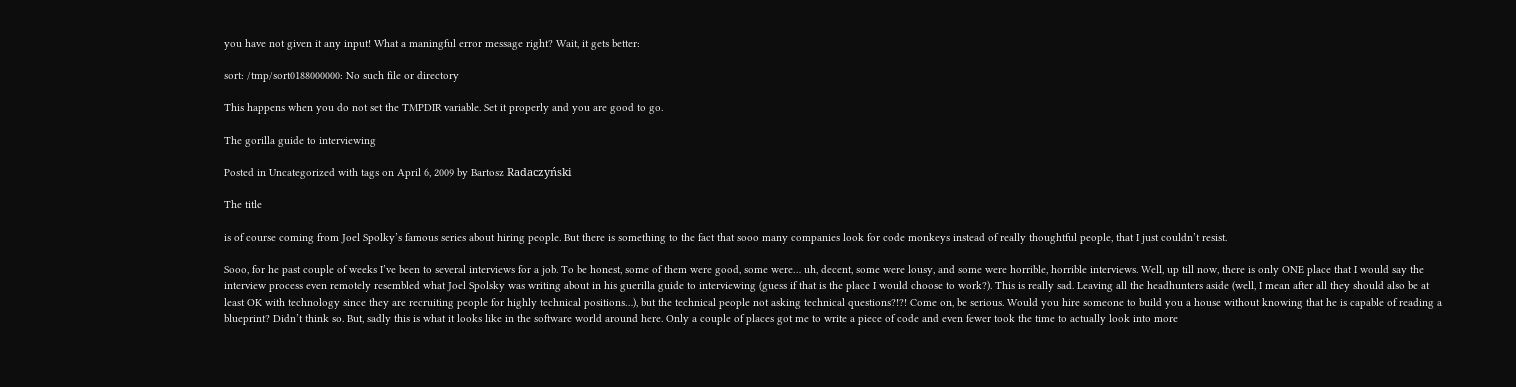you have not given it any input! What a maningful error message right? Wait, it gets better:

sort: /tmp/sort0188000000: No such file or directory

This happens when you do not set the TMPDIR variable. Set it properly and you are good to go.

The gorilla guide to interviewing

Posted in Uncategorized with tags on April 6, 2009 by Bartosz Radaczyński

The title

is of course coming from Joel Spolky’s famous series about hiring people. But there is something to the fact that sooo many companies look for code monkeys instead of really thoughtful people, that I just couldn’t resist.

Sooo, for he past couple of weeks I’ve been to several interviews for a job. To be honest, some of them were good, some were… uh, decent, some were lousy, and some were horrible, horrible interviews. Well, up till now, there is only ONE place that I would say the interview process even remotely resembled what Joel Spolsky was writing about in his guerilla guide to interviewing (guess if that is the place I would choose to work?). This is really sad. Leaving all the headhunters aside (well, I mean after all they should also be at least OK with technology since they are recruiting people for highly technical positions…), but the technical people not asking technical questions?!?! Come on, be serious. Would you hire someone to build you a house without knowing that he is capable of reading a blueprint? Didn’t think so. But, sadly this is what it looks like in the software world around here. Only a couple of places got me to write a piece of code and even fewer took the time to actually look into more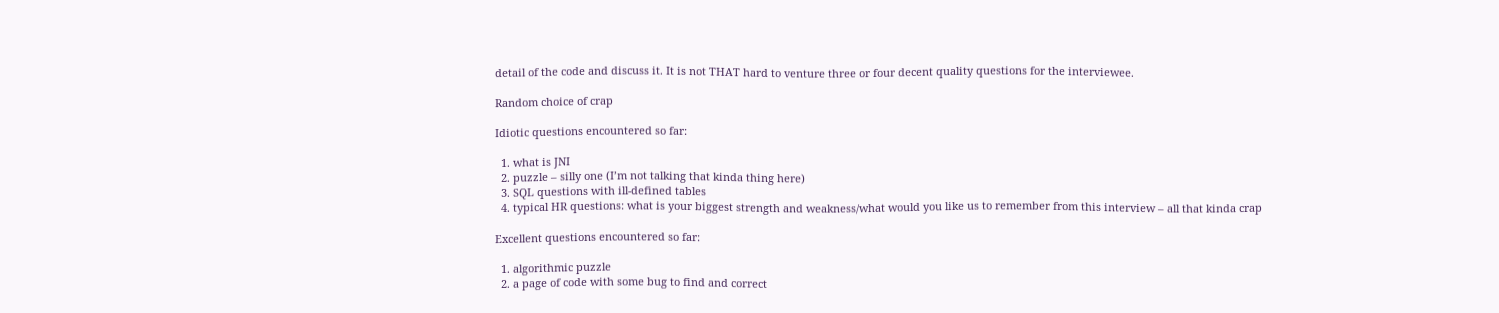detail of the code and discuss it. It is not THAT hard to venture three or four decent quality questions for the interviewee.

Random choice of crap

Idiotic questions encountered so far:

  1. what is JNI
  2. puzzle – silly one (I’m not talking that kinda thing here)
  3. SQL questions with ill-defined tables
  4. typical HR questions: what is your biggest strength and weakness/what would you like us to remember from this interview – all that kinda crap

Excellent questions encountered so far:

  1. algorithmic puzzle
  2. a page of code with some bug to find and correct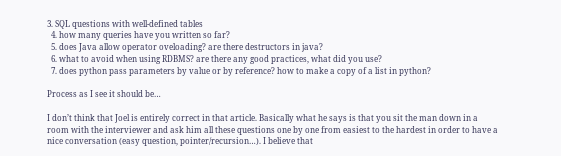3. SQL questions with well-defined tables
  4. how many queries have you written so far?
  5. does Java allow operator oveloading? are there destructors in java?
  6. what to avoid when using RDBMS? are there any good practices, what did you use?
  7. does python pass parameters by value or by reference? how to make a copy of a list in python?

Process as I see it should be…

I don’t think that Joel is entirely correct in that article. Basically what he says is that you sit the man down in a room with the interviewer and ask him all these questions one by one from easiest to the hardest in order to have a nice conversation (easy question, pointer/recursion…). I believe that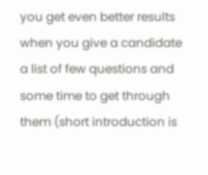you get even better results when you give a candidate a list of few questions and some time to get through them (short introduction is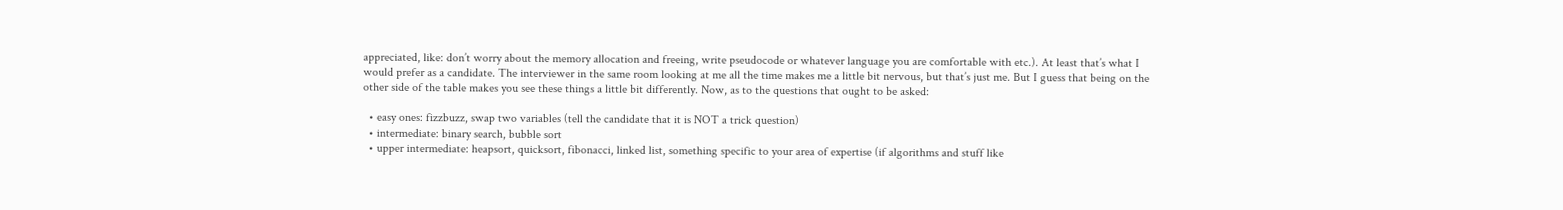appreciated, like: don’t worry about the memory allocation and freeing, write pseudocode or whatever language you are comfortable with etc.). At least that’s what I would prefer as a candidate. The interviewer in the same room looking at me all the time makes me a little bit nervous, but that’s just me. But I guess that being on the other side of the table makes you see these things a little bit differently. Now, as to the questions that ought to be asked:

  • easy ones: fizzbuzz, swap two variables (tell the candidate that it is NOT a trick question)
  • intermediate: binary search, bubble sort
  • upper intermediate: heapsort, quicksort, fibonacci, linked list, something specific to your area of expertise (if algorithms and stuff like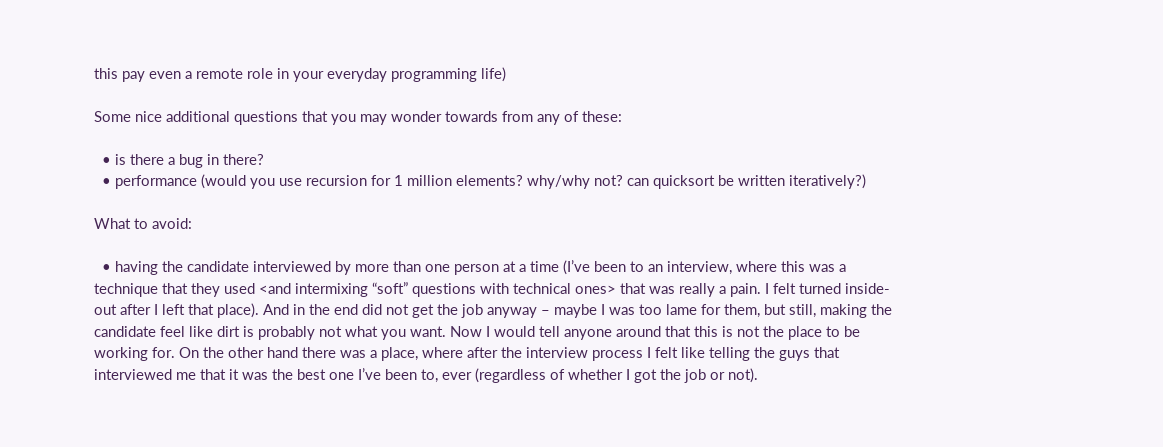this pay even a remote role in your everyday programming life)

Some nice additional questions that you may wonder towards from any of these:

  • is there a bug in there?
  • performance (would you use recursion for 1 million elements? why/why not? can quicksort be written iteratively?)

What to avoid:

  • having the candidate interviewed by more than one person at a time (I’ve been to an interview, where this was a technique that they used <and intermixing “soft” questions with technical ones> that was really a pain. I felt turned inside-out after I left that place). And in the end did not get the job anyway – maybe I was too lame for them, but still, making the candidate feel like dirt is probably not what you want. Now I would tell anyone around that this is not the place to be working for. On the other hand there was a place, where after the interview process I felt like telling the guys that interviewed me that it was the best one I’ve been to, ever (regardless of whether I got the job or not).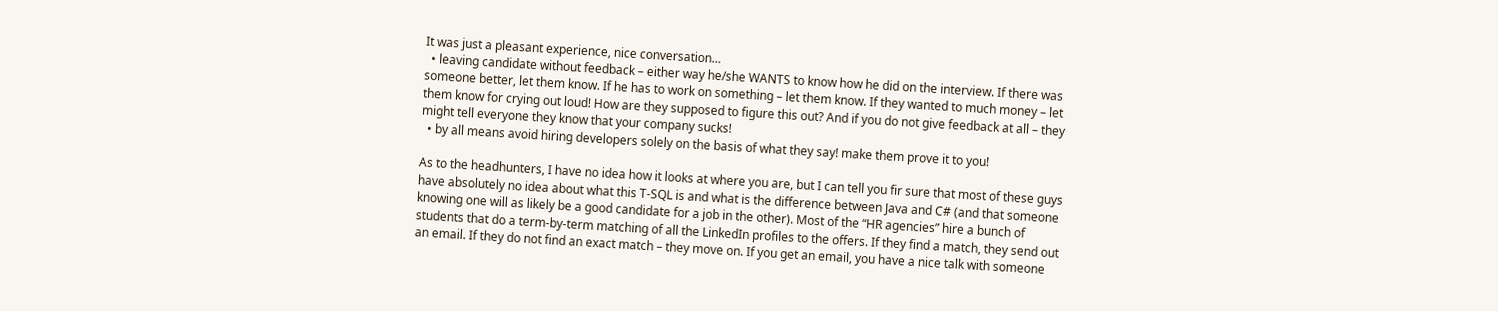It was just a pleasant experience, nice conversation…
  • leaving candidate without feedback – either way he/she WANTS to know how he did on the interview. If there was someone better, let them know. If he has to work on something – let them know. If they wanted to much money – let them know for crying out loud! How are they supposed to figure this out? And if you do not give feedback at all – they  might tell everyone they know that your company sucks!
  • by all means avoid hiring developers solely on the basis of what they say! make them prove it to you!

As to the headhunters, I have no idea how it looks at where you are, but I can tell you fir sure that most of these guys have absolutely no idea about what this T-SQL is and what is the difference between Java and C# (and that someone knowing one will as likely be a good candidate for a job in the other). Most of the “HR agencies” hire a bunch of students that do a term-by-term matching of all the LinkedIn profiles to the offers. If they find a match, they send out an email. If they do not find an exact match – they move on. If you get an email, you have a nice talk with someone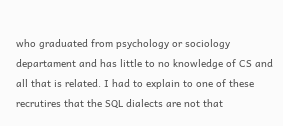who graduated from psychology or sociology departament and has little to no knowledge of CS and all that is related. I had to explain to one of these recrutires that the SQL dialects are not that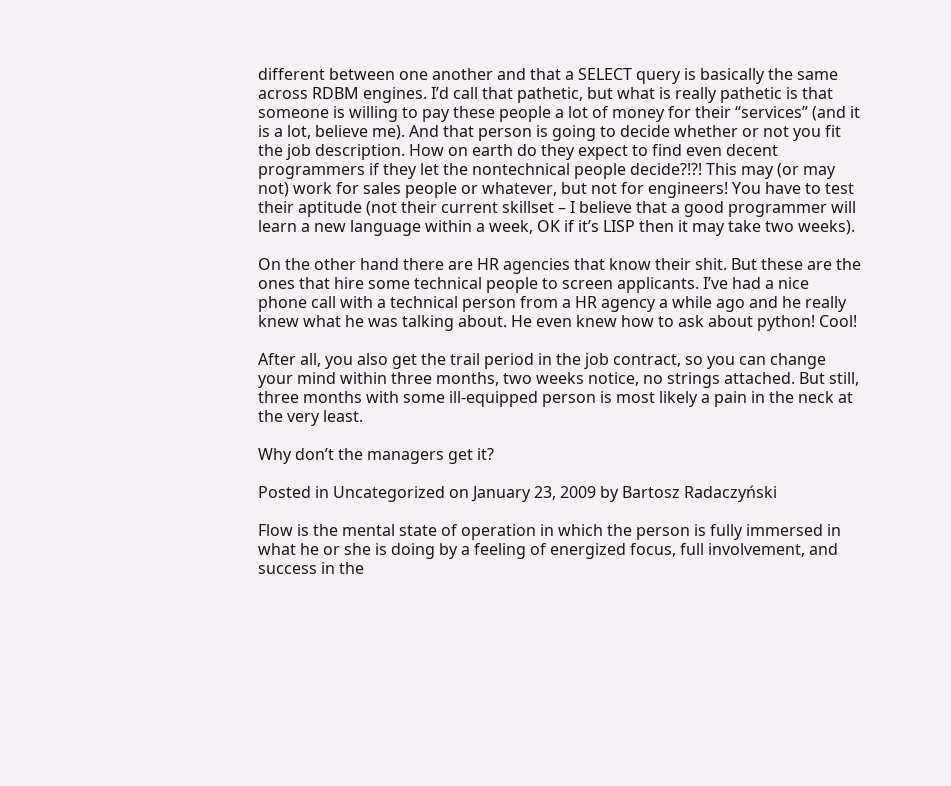different between one another and that a SELECT query is basically the same across RDBM engines. I’d call that pathetic, but what is really pathetic is that someone is willing to pay these people a lot of money for their “services” (and it is a lot, believe me). And that person is going to decide whether or not you fit the job description. How on earth do they expect to find even decent programmers if they let the nontechnical people decide?!?! This may (or may not) work for sales people or whatever, but not for engineers! You have to test their aptitude (not their current skillset – I believe that a good programmer will learn a new language within a week, OK if it’s LISP then it may take two weeks).

On the other hand there are HR agencies that know their shit. But these are the ones that hire some technical people to screen applicants. I’ve had a nice phone call with a technical person from a HR agency a while ago and he really knew what he was talking about. He even knew how to ask about python! Cool!

After all, you also get the trail period in the job contract, so you can change your mind within three months, two weeks notice, no strings attached. But still, three months with some ill-equipped person is most likely a pain in the neck at the very least.

Why don’t the managers get it?

Posted in Uncategorized on January 23, 2009 by Bartosz Radaczyński

Flow is the mental state of operation in which the person is fully immersed in what he or she is doing by a feeling of energized focus, full involvement, and success in the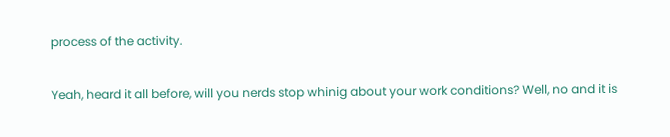process of the activity.

Yeah, heard it all before, will you nerds stop whinig about your work conditions? Well, no and it is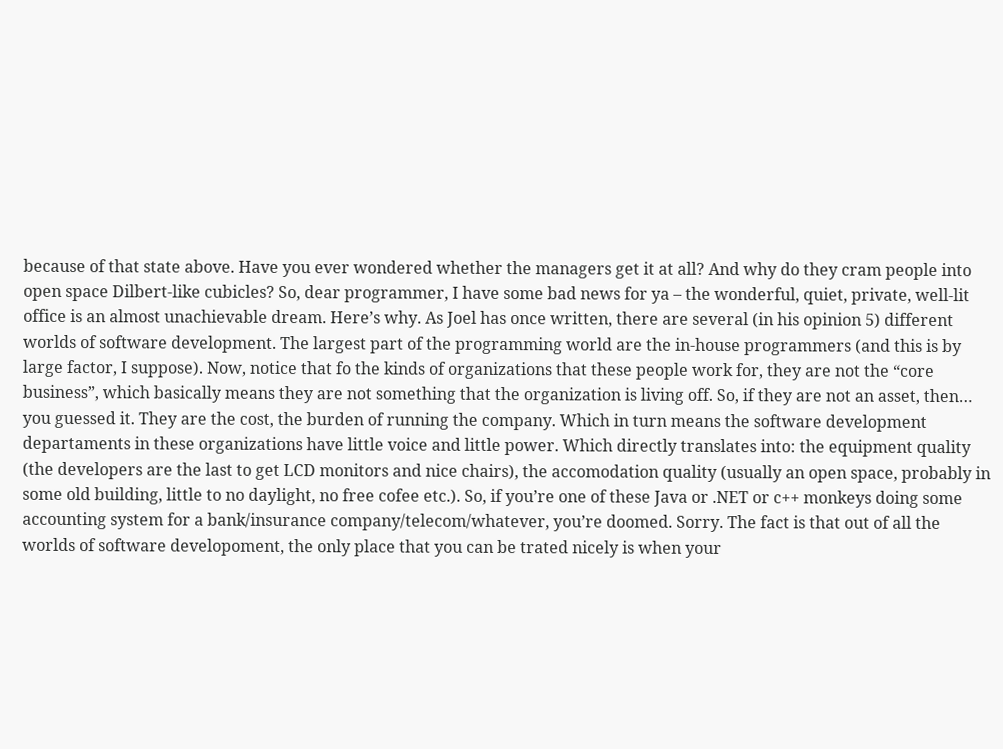because of that state above. Have you ever wondered whether the managers get it at all? And why do they cram people into open space Dilbert-like cubicles? So, dear programmer, I have some bad news for ya – the wonderful, quiet, private, well-lit office is an almost unachievable dream. Here’s why. As Joel has once written, there are several (in his opinion 5) different worlds of software development. The largest part of the programming world are the in-house programmers (and this is by large factor, I suppose). Now, notice that fo the kinds of organizations that these people work for, they are not the “core business”, which basically means they are not something that the organization is living off. So, if they are not an asset, then… you guessed it. They are the cost, the burden of running the company. Which in turn means the software development departaments in these organizations have little voice and little power. Which directly translates into: the equipment quality (the developers are the last to get LCD monitors and nice chairs), the accomodation quality (usually an open space, probably in some old building, little to no daylight, no free cofee etc.). So, if you’re one of these Java or .NET or c++ monkeys doing some accounting system for a bank/insurance company/telecom/whatever, you’re doomed. Sorry. The fact is that out of all the worlds of software developoment, the only place that you can be trated nicely is when your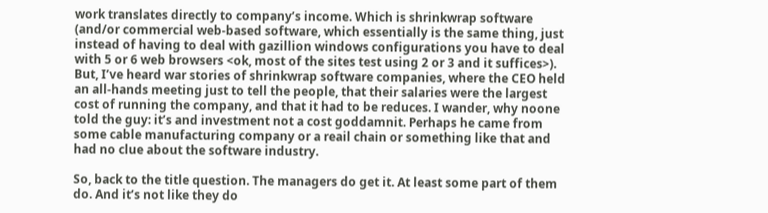work translates directly to company’s income. Which is shrinkwrap software (and/or commercial web-based software, which essentially is the same thing, just instead of having to deal with gazillion windows configurations you have to deal with 5 or 6 web browsers <ok, most of the sites test using 2 or 3 and it suffices>). But, I’ve heard war stories of shrinkwrap software companies, where the CEO held an all-hands meeting just to tell the people, that their salaries were the largest cost of running the company, and that it had to be reduces. I wander, why noone told the guy: it’s and investment not a cost goddamnit. Perhaps he came from some cable manufacturing company or a reail chain or something like that and had no clue about the software industry.

So, back to the title question. The managers do get it. At least some part of them do. And it’s not like they do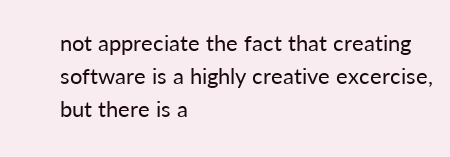not appreciate the fact that creating software is a highly creative excercise, but there is a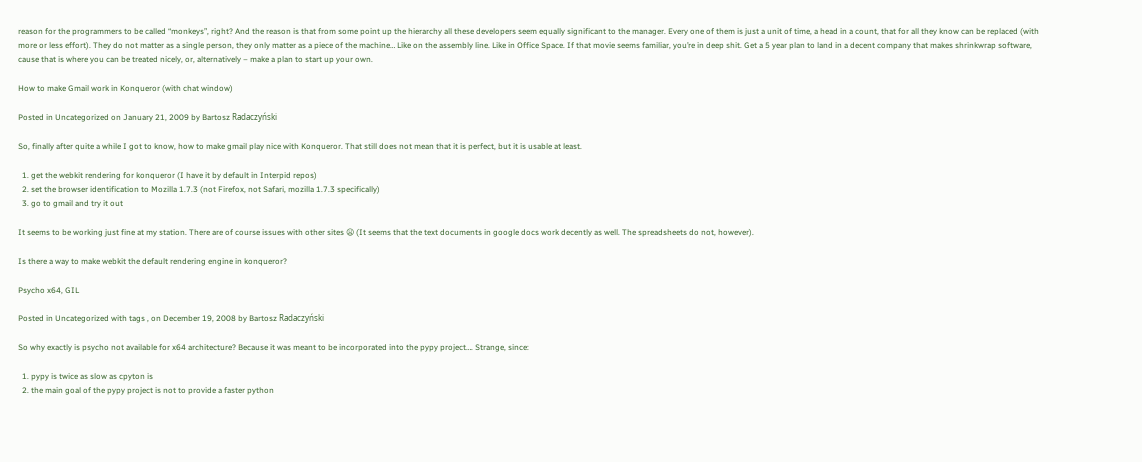reason for the programmers to be called “monkeys”, right? And the reason is that from some point up the hierarchy all these developers seem equally significant to the manager. Every one of them is just a unit of time, a head in a count, that for all they know can be replaced (with more or less effort). They do not matter as a single person, they only matter as a piece of the machine… Like on the assembly line. Like in Office Space. If that movie seems familiar, you’re in deep shit. Get a 5 year plan to land in a decent company that makes shrinkwrap software, cause that is where you can be treated nicely, or, alternatively – make a plan to start up your own.

How to make Gmail work in Konqueror (with chat window)

Posted in Uncategorized on January 21, 2009 by Bartosz Radaczyński

So, finally after quite a while I got to know, how to make gmail play nice with Konqueror. That still does not mean that it is perfect, but it is usable at least.

  1. get the webkit rendering for konqueror (I have it by default in Interpid repos)
  2. set the browser identification to Mozilla 1.7.3 (not Firefox, not Safari, mozilla 1.7.3 specifically)
  3. go to gmail and try it out

It seems to be working just fine at my station. There are of course issues with other sites 😦 (It seems that the text documents in google docs work decently as well. The spreadsheets do not, however).

Is there a way to make webkit the default rendering engine in konqueror?

Psycho x64, GIL

Posted in Uncategorized with tags , on December 19, 2008 by Bartosz Radaczyński

So why exactly is psycho not available for x64 architecture? Because it was meant to be incorporated into the pypy project…. Strange, since:

  1. pypy is twice as slow as cpyton is
  2. the main goal of the pypy project is not to provide a faster python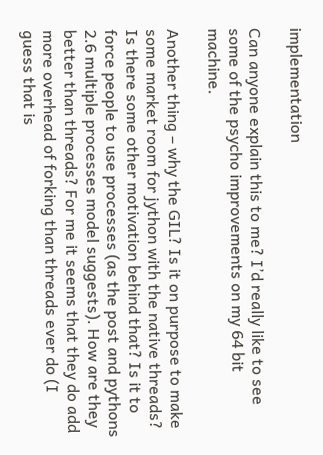implementation

Can anyone explain this to me? I’d really like to see some of the psycho improvements on my 64 bit machine.

Another thing – why the GIL? Is it on purpose to make some market room for jython with the native threads? Is there some other motivation behind that? Is it to force people to use processes (as the post and pythons 2.6 multiple processes model suggests). How are they better than threads? For me it seems that they do add more overhead of forking than threads ever do (I guess that is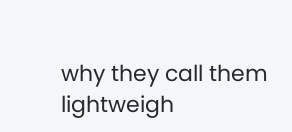why they call them lightweigh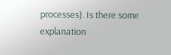processes). Is there some explanation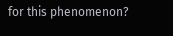for this phenomenon?